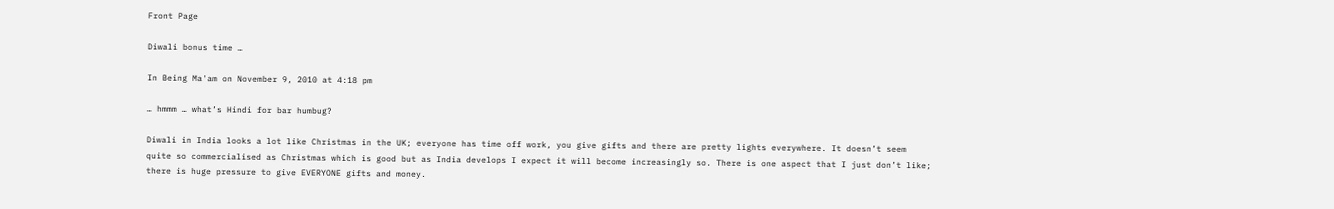Front Page

Diwali bonus time …

In Being Ma'am on November 9, 2010 at 4:18 pm

… hmmm … what’s Hindi for bar humbug?

Diwali in India looks a lot like Christmas in the UK; everyone has time off work, you give gifts and there are pretty lights everywhere. It doesn’t seem quite so commercialised as Christmas which is good but as India develops I expect it will become increasingly so. There is one aspect that I just don’t like; there is huge pressure to give EVERYONE gifts and money.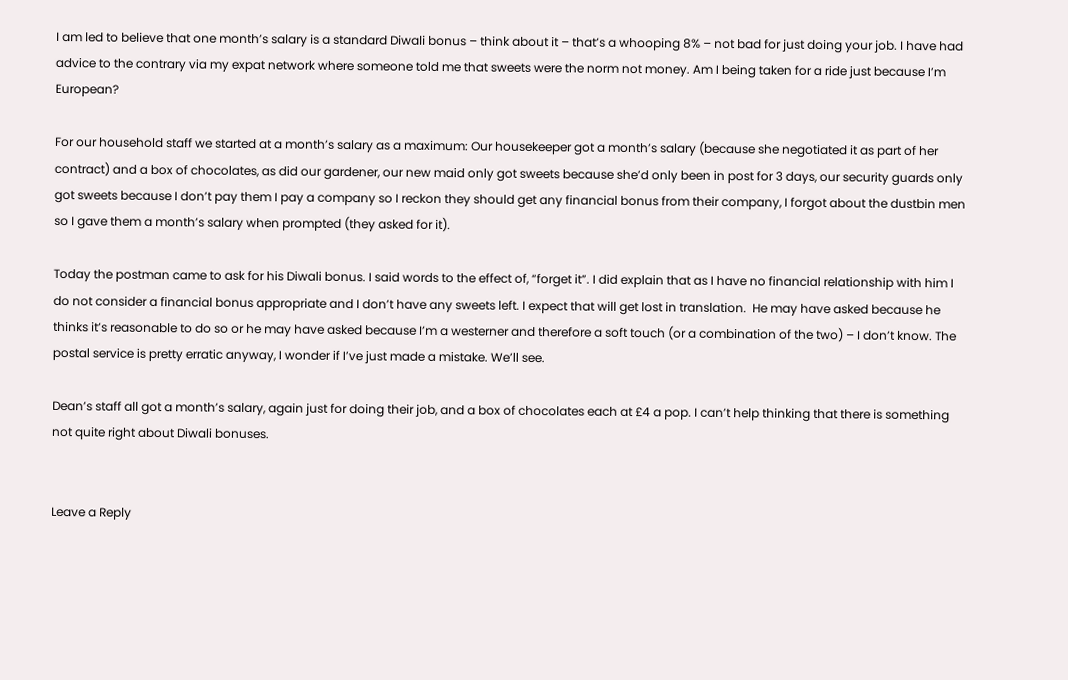I am led to believe that one month’s salary is a standard Diwali bonus – think about it – that’s a whooping 8% – not bad for just doing your job. I have had advice to the contrary via my expat network where someone told me that sweets were the norm not money. Am I being taken for a ride just because I’m European?

For our household staff we started at a month’s salary as a maximum: Our housekeeper got a month’s salary (because she negotiated it as part of her contract) and a box of chocolates, as did our gardener, our new maid only got sweets because she’d only been in post for 3 days, our security guards only got sweets because I don’t pay them I pay a company so I reckon they should get any financial bonus from their company, I forgot about the dustbin men so I gave them a month’s salary when prompted (they asked for it).

Today the postman came to ask for his Diwali bonus. I said words to the effect of, “forget it”. I did explain that as I have no financial relationship with him I do not consider a financial bonus appropriate and I don’t have any sweets left. I expect that will get lost in translation.  He may have asked because he thinks it’s reasonable to do so or he may have asked because I’m a westerner and therefore a soft touch (or a combination of the two) – I don’t know. The postal service is pretty erratic anyway, I wonder if I’ve just made a mistake. We’ll see.

Dean’s staff all got a month’s salary, again just for doing their job, and a box of chocolates each at £4 a pop. I can’t help thinking that there is something not quite right about Diwali bonuses.


Leave a Reply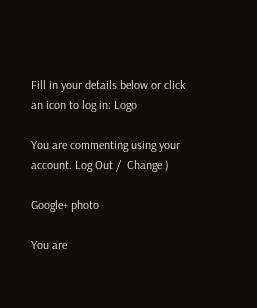Fill in your details below or click an icon to log in: Logo

You are commenting using your account. Log Out /  Change )

Google+ photo

You are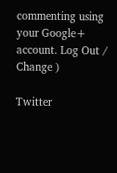commenting using your Google+ account. Log Out /  Change )

Twitter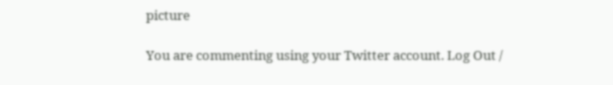picture

You are commenting using your Twitter account. Log Out /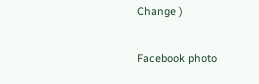Change )

Facebook photo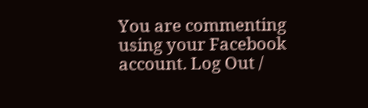You are commenting using your Facebook account. Log Out /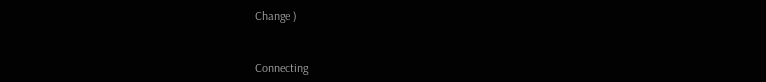Change )


Connecting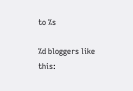to %s

%d bloggers like this: